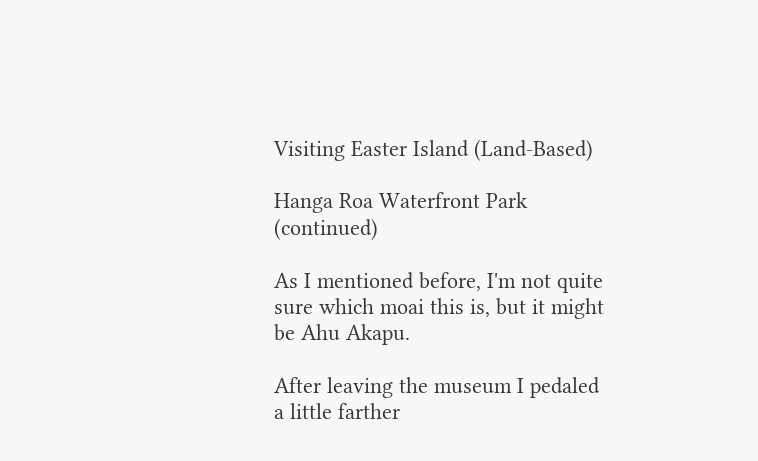Visiting Easter Island (Land-Based)

Hanga Roa Waterfront Park (continued)

As I mentioned before, I'm not quite sure which moai this is, but it might be Ahu Akapu.

After leaving the museum I pedaled a little farther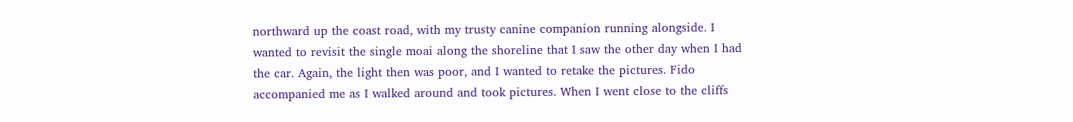northward up the coast road, with my trusty canine companion running alongside. I wanted to revisit the single moai along the shoreline that I saw the other day when I had the car. Again, the light then was poor, and I wanted to retake the pictures. Fido accompanied me as I walked around and took pictures. When I went close to the cliffs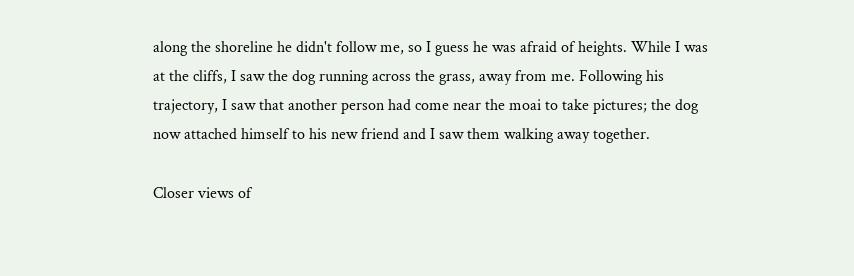along the shoreline he didn't follow me, so I guess he was afraid of heights. While I was at the cliffs, I saw the dog running across the grass, away from me. Following his trajectory, I saw that another person had come near the moai to take pictures; the dog now attached himself to his new friend and I saw them walking away together.

Closer views of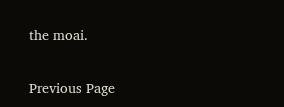the moai.

Previous Page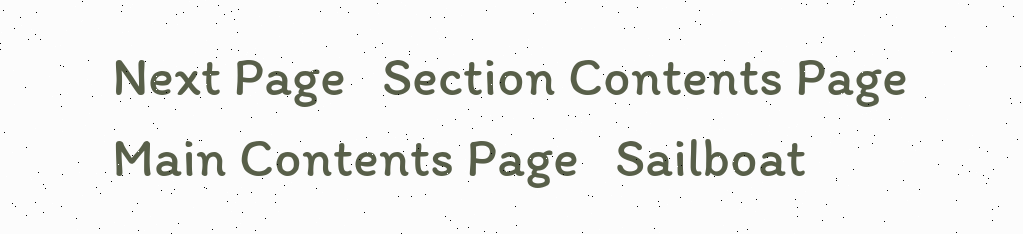Next Page   Section Contents Page   Main Contents Page   Sailboat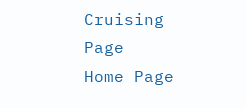Cruising Page   Home Page